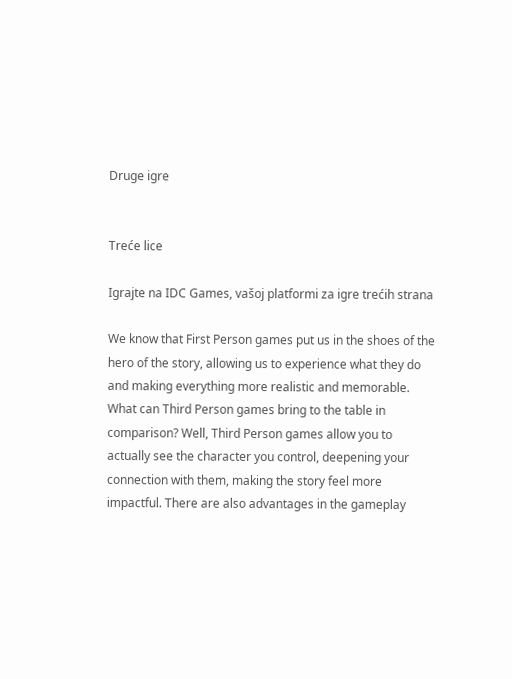Druge igre


Treće lice

Igrajte na IDC Games, vašoj platformi za igre trećih strana

We know that First Person games put us in the shoes of the hero of the story, allowing us to experience what they do and making everything more realistic and memorable. What can Third Person games bring to the table in comparison? Well, Third Person games allow you to actually see the character you control, deepening your connection with them, making the story feel more impactful. There are also advantages in the gameplay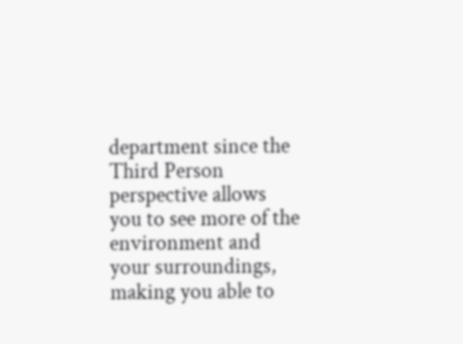department since the Third Person perspective allows you to see more of the environment and your surroundings, making you able to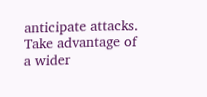anticipate attacks. Take advantage of a wider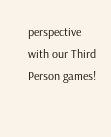perspective with our Third Person games!